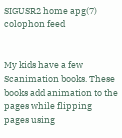SIGUSR2 home apg(7) colophon feed


My kids have a few Scanimation books. These books add animation to the pages while flipping pages using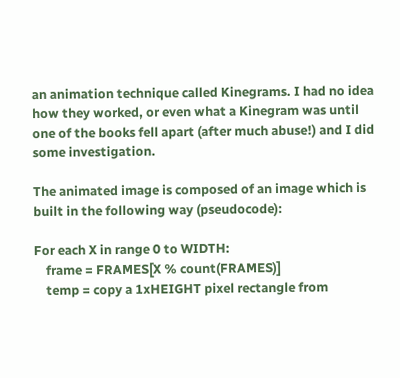an animation technique called Kinegrams. I had no idea how they worked, or even what a Kinegram was until one of the books fell apart (after much abuse!) and I did some investigation.

The animated image is composed of an image which is built in the following way (pseudocode):

For each X in range 0 to WIDTH:
    frame = FRAMES[X % count(FRAMES)]
    temp = copy a 1xHEIGHT pixel rectangle from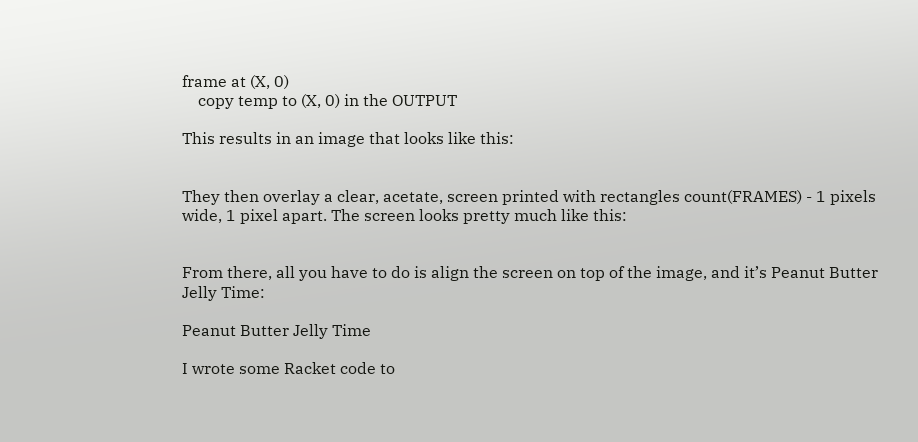frame at (X, 0)
    copy temp to (X, 0) in the OUTPUT

This results in an image that looks like this:


They then overlay a clear, acetate, screen printed with rectangles count(FRAMES) - 1 pixels wide, 1 pixel apart. The screen looks pretty much like this:


From there, all you have to do is align the screen on top of the image, and it’s Peanut Butter Jelly Time:

Peanut Butter Jelly Time

I wrote some Racket code to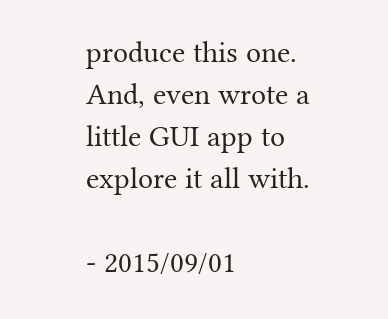produce this one. And, even wrote a little GUI app to explore it all with.

- 2015/09/01